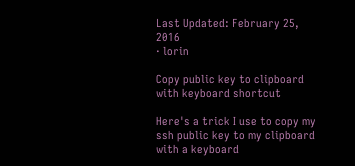Last Updated: February 25, 2016
· lorin

Copy public key to clipboard with keyboard shortcut

Here's a trick I use to copy my ssh public key to my clipboard with a keyboard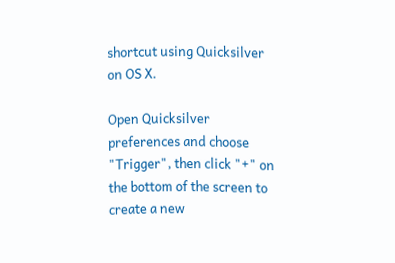shortcut using Quicksilver on OS X.

Open Quicksilver preferences and choose "Trigger", then click "+" on the bottom of the screen to create a new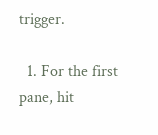trigger.

  1. For the first pane, hit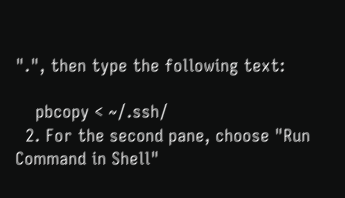".", then type the following text:

    pbcopy < ~/.ssh/
  2. For the second pane, choose "Run Command in Shell"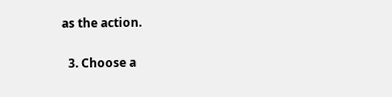as the action.

  3. Choose a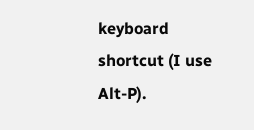keyboard shortcut (I use Alt-P).